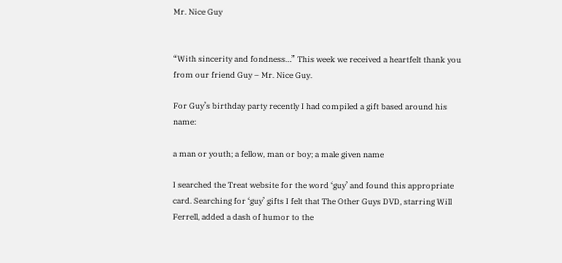Mr. Nice Guy


“With sincerity and fondness…” This week we received a heartfelt thank you from our friend Guy – Mr. Nice Guy.

For Guy’s birthday party recently I had compiled a gift based around his name:

a man or youth; a fellow, man or boy; a male given name

I searched the Treat website for the word ‘guy’ and found this appropriate card. Searching for ‘guy’ gifts I felt that The Other Guys DVD, starring Will Ferrell, added a dash of humor to the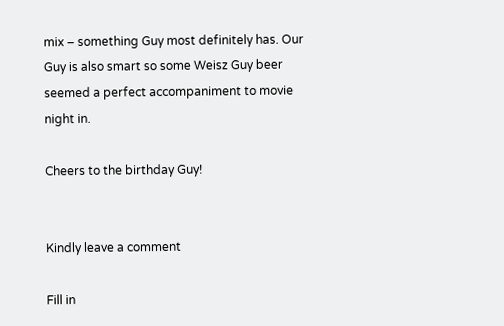mix – something Guy most definitely has. Our Guy is also smart so some Weisz Guy beer seemed a perfect accompaniment to movie night in.

Cheers to the birthday Guy!


Kindly leave a comment

Fill in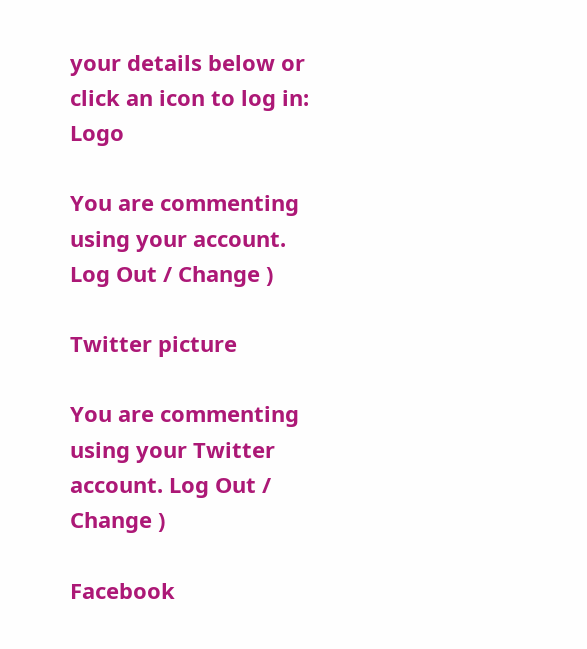your details below or click an icon to log in: Logo

You are commenting using your account. Log Out / Change )

Twitter picture

You are commenting using your Twitter account. Log Out / Change )

Facebook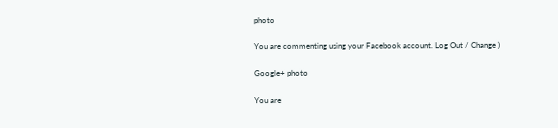photo

You are commenting using your Facebook account. Log Out / Change )

Google+ photo

You are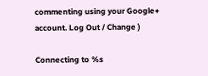commenting using your Google+ account. Log Out / Change )

Connecting to %s